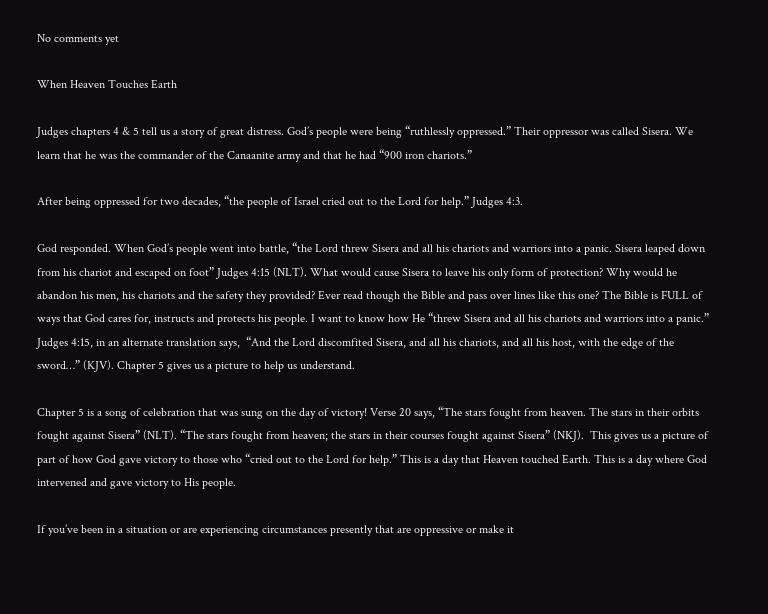No comments yet

When Heaven Touches Earth

Judges chapters 4 & 5 tell us a story of great distress. God’s people were being “ruthlessly oppressed.” Their oppressor was called Sisera. We learn that he was the commander of the Canaanite army and that he had “900 iron chariots.”

After being oppressed for two decades, “the people of Israel cried out to the Lord for help.” Judges 4:3.

God responded. When God’s people went into battle, “the Lord threw Sisera and all his chariots and warriors into a panic. Sisera leaped down from his chariot and escaped on foot” Judges 4:15 (NLT). What would cause Sisera to leave his only form of protection? Why would he abandon his men, his chariots and the safety they provided? Ever read though the Bible and pass over lines like this one? The Bible is FULL of ways that God cares for, instructs and protects his people. I want to know how He “threw Sisera and all his chariots and warriors into a panic.” Judges 4:15, in an alternate translation says,  “And the Lord discomfited Sisera, and all his chariots, and all his host, with the edge of the sword…” (KJV). Chapter 5 gives us a picture to help us understand.

Chapter 5 is a song of celebration that was sung on the day of victory! Verse 20 says, “The stars fought from heaven. The stars in their orbits fought against Sisera” (NLT). “The stars fought from heaven; the stars in their courses fought against Sisera” (NKJ).  This gives us a picture of part of how God gave victory to those who “cried out to the Lord for help.” This is a day that Heaven touched Earth. This is a day where God intervened and gave victory to His people.

If you’ve been in a situation or are experiencing circumstances presently that are oppressive or make it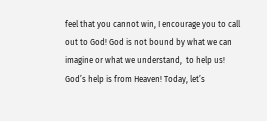feel that you cannot win, I encourage you to call out to God! God is not bound by what we can imagine or what we understand,  to help us! God’s help is from Heaven! Today, let’s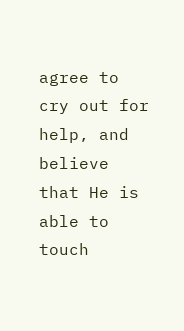agree to cry out for help, and believe that He is able to touch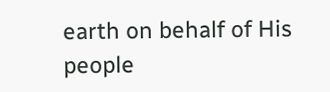earth on behalf of His people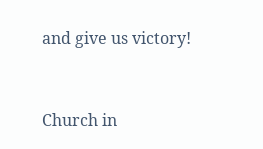and give us victory!



Church in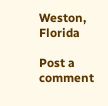Weston, Florida

Post a comment